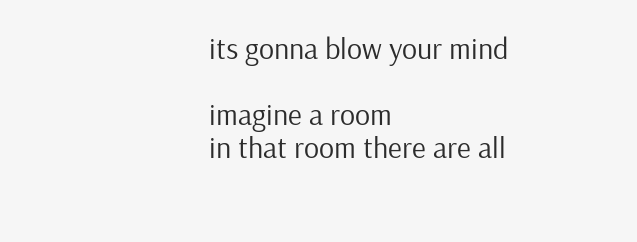its gonna blow your mind

imagine a room
in that room there are all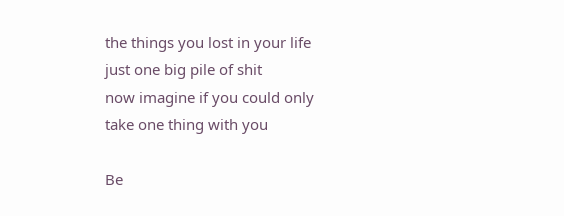the things you lost in your life
just one big pile of shit
now imagine if you could only take one thing with you

Be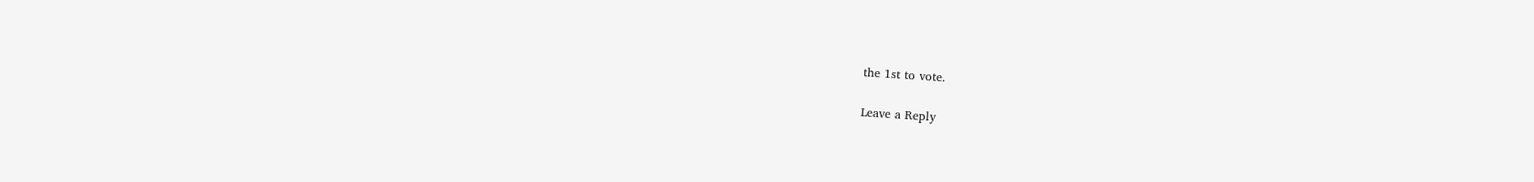the 1st to vote.

Leave a Reply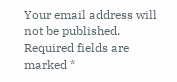Your email address will not be published. Required fields are marked *